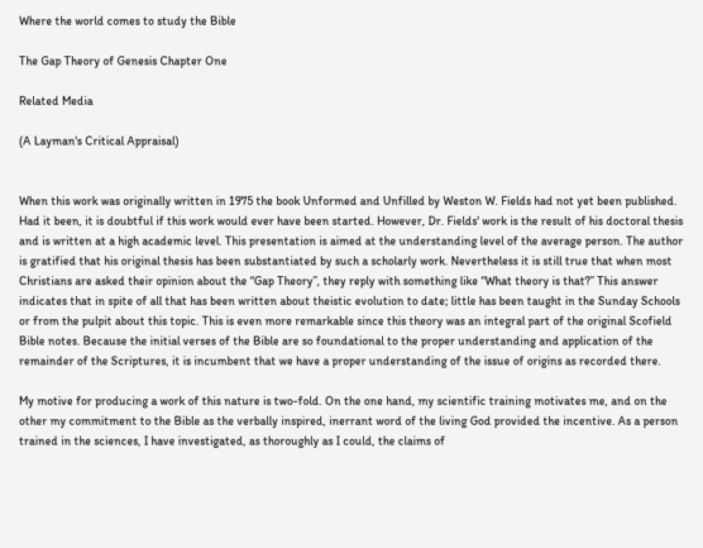Where the world comes to study the Bible

The Gap Theory of Genesis Chapter One

Related Media

(A Layman's Critical Appraisal)


When this work was originally written in 1975 the book Unformed and Unfilled by Weston W. Fields had not yet been published. Had it been, it is doubtful if this work would ever have been started. However, Dr. Fields' work is the result of his doctoral thesis and is written at a high academic level. This presentation is aimed at the understanding level of the average person. The author is gratified that his original thesis has been substantiated by such a scholarly work. Nevertheless it is still true that when most Christians are asked their opinion about the “Gap Theory”, they reply with something like “What theory is that?” This answer indicates that in spite of all that has been written about theistic evolution to date; little has been taught in the Sunday Schools or from the pulpit about this topic. This is even more remarkable since this theory was an integral part of the original Scofield Bible notes. Because the initial verses of the Bible are so foundational to the proper understanding and application of the remainder of the Scriptures, it is incumbent that we have a proper understanding of the issue of origins as recorded there.

My motive for producing a work of this nature is two-fold. On the one hand, my scientific training motivates me, and on the other my commitment to the Bible as the verbally inspired, inerrant word of the living God provided the incentive. As a person trained in the sciences, I have investigated, as thoroughly as I could, the claims of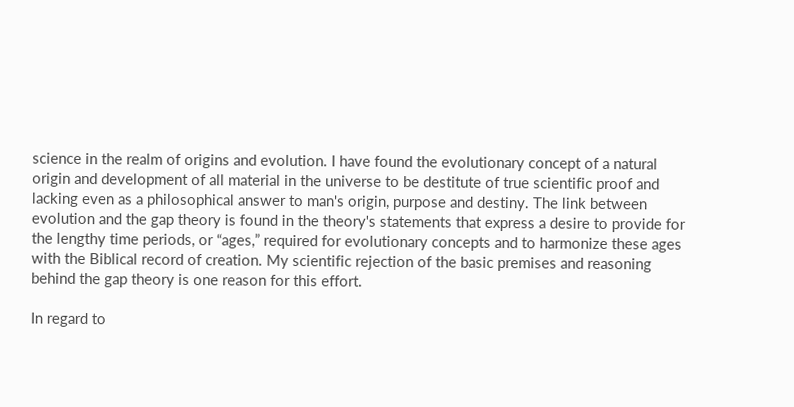science in the realm of origins and evolution. I have found the evolutionary concept of a natural origin and development of all material in the universe to be destitute of true scientific proof and lacking even as a philosophical answer to man's origin, purpose and destiny. The link between evolution and the gap theory is found in the theory's statements that express a desire to provide for the lengthy time periods, or “ages,” required for evolutionary concepts and to harmonize these ages with the Biblical record of creation. My scientific rejection of the basic premises and reasoning behind the gap theory is one reason for this effort.

In regard to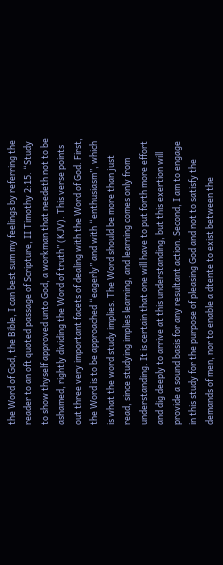the Word of God, the Bible, I can best sum my feelings by referring the reader to an oft quoted passage of Scripture, II Timothy 2:15. “Study to show thyself approved unto God, a workman that needeth not to be ashamed, rightly dividing the Word of truth” (KJV). This verse points out three very important facets of dealing with the Word of God. First, the Word is to be approached “eagerly” and with “enthusiasm”, which is what the word study implies. The Word should be more than just read, since studying implies learning, and learning comes only from understanding. It is certain that one will have to put forth more effort and dig deeply to arrive at this understanding, but this exertion will provide a sound basis for any resultant action. Second, I am to engage in this study for the purpose of pleasing God and not to satisfy the demands of men, nor to enable a dtente to exist between the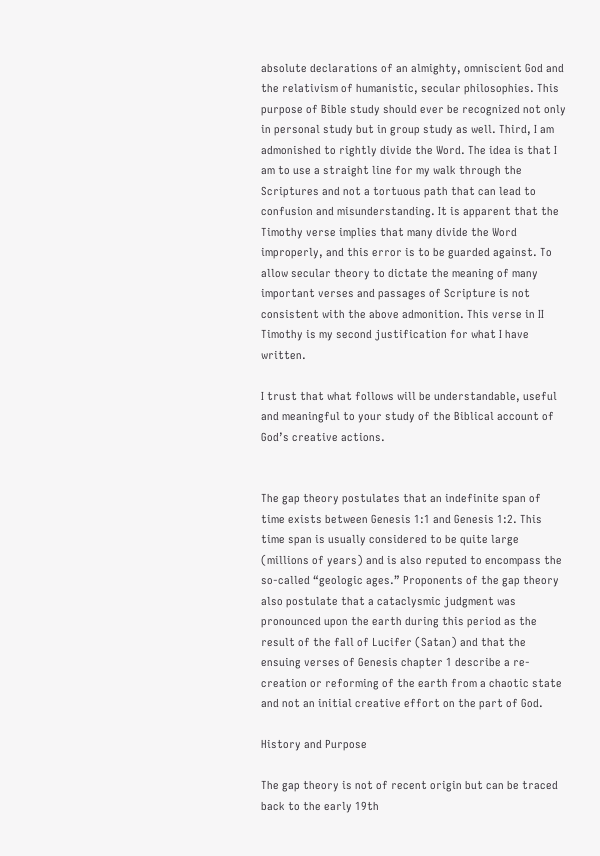absolute declarations of an almighty, omniscient God and the relativism of humanistic, secular philosophies. This purpose of Bible study should ever be recognized not only in personal study but in group study as well. Third, I am admonished to rightly divide the Word. The idea is that I am to use a straight line for my walk through the Scriptures and not a tortuous path that can lead to confusion and misunderstanding. It is apparent that the Timothy verse implies that many divide the Word improperly, and this error is to be guarded against. To allow secular theory to dictate the meaning of many important verses and passages of Scripture is not consistent with the above admonition. This verse in II Timothy is my second justification for what I have written.

I trust that what follows will be understandable, useful and meaningful to your study of the Biblical account of God’s creative actions.


The gap theory postulates that an indefinite span of time exists between Genesis 1:1 and Genesis 1:2. This time span is usually considered to be quite large (millions of years) and is also reputed to encompass the so-called “geologic ages.” Proponents of the gap theory also postulate that a cataclysmic judgment was pronounced upon the earth during this period as the result of the fall of Lucifer (Satan) and that the ensuing verses of Genesis chapter 1 describe a re-creation or reforming of the earth from a chaotic state and not an initial creative effort on the part of God.

History and Purpose

The gap theory is not of recent origin but can be traced back to the early 19th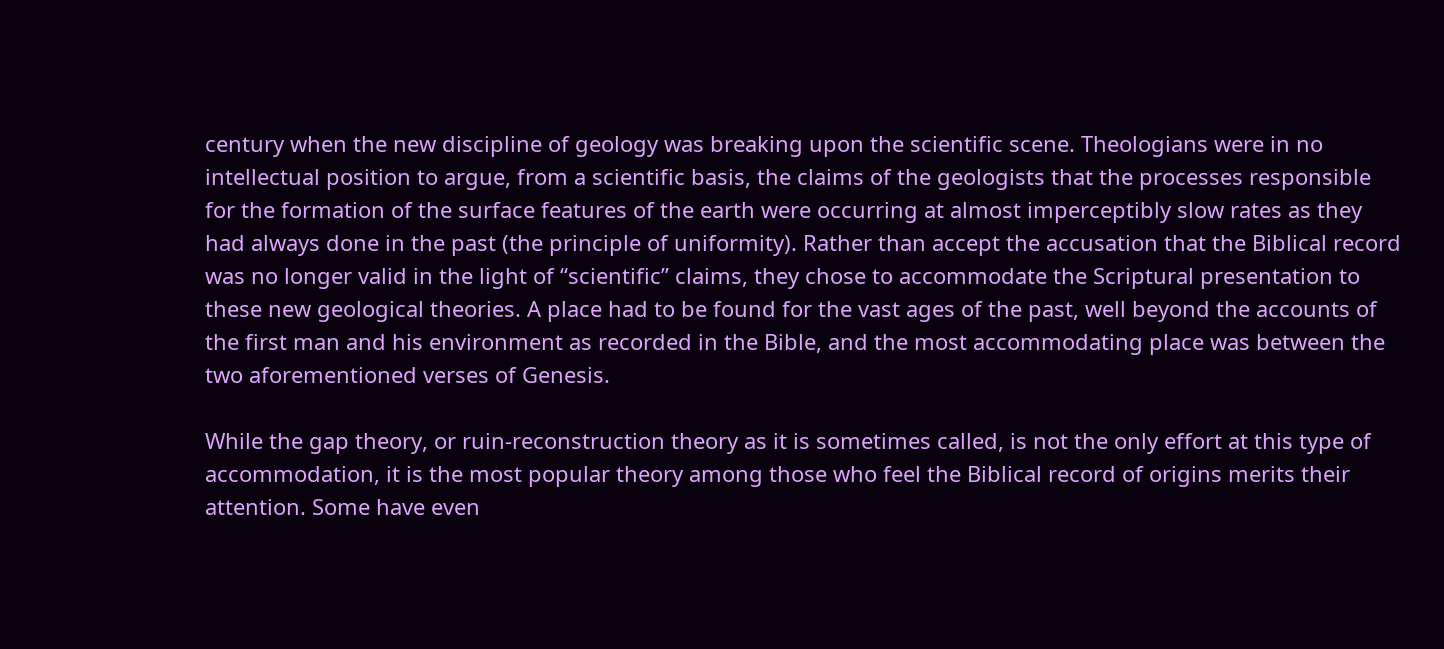century when the new discipline of geology was breaking upon the scientific scene. Theologians were in no intellectual position to argue, from a scientific basis, the claims of the geologists that the processes responsible for the formation of the surface features of the earth were occurring at almost imperceptibly slow rates as they had always done in the past (the principle of uniformity). Rather than accept the accusation that the Biblical record was no longer valid in the light of “scientific” claims, they chose to accommodate the Scriptural presentation to these new geological theories. A place had to be found for the vast ages of the past, well beyond the accounts of the first man and his environment as recorded in the Bible, and the most accommodating place was between the two aforementioned verses of Genesis.

While the gap theory, or ruin-reconstruction theory as it is sometimes called, is not the only effort at this type of accommodation, it is the most popular theory among those who feel the Biblical record of origins merits their attention. Some have even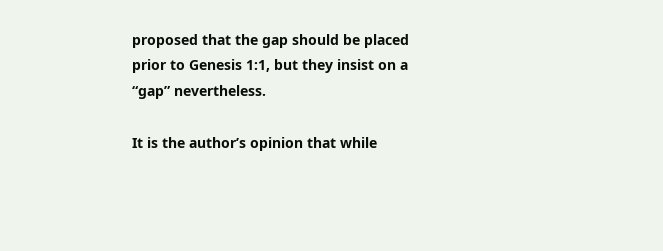proposed that the gap should be placed prior to Genesis 1:1, but they insist on a “gap” nevertheless.

It is the author’s opinion that while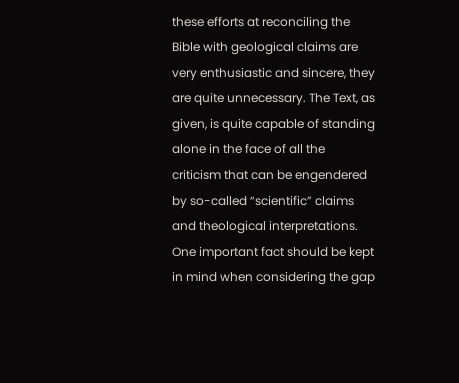these efforts at reconciling the Bible with geological claims are very enthusiastic and sincere, they are quite unnecessary. The Text, as given, is quite capable of standing alone in the face of all the criticism that can be engendered by so-called “scientific” claims and theological interpretations. One important fact should be kept in mind when considering the gap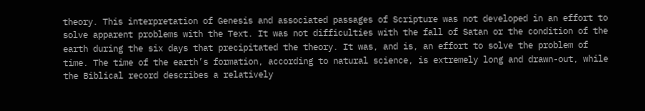theory. This interpretation of Genesis and associated passages of Scripture was not developed in an effort to solve apparent problems with the Text. It was not difficulties with the fall of Satan or the condition of the earth during the six days that precipitated the theory. It was, and is, an effort to solve the problem of time. The time of the earth’s formation, according to natural science, is extremely long and drawn-out, while the Biblical record describes a relatively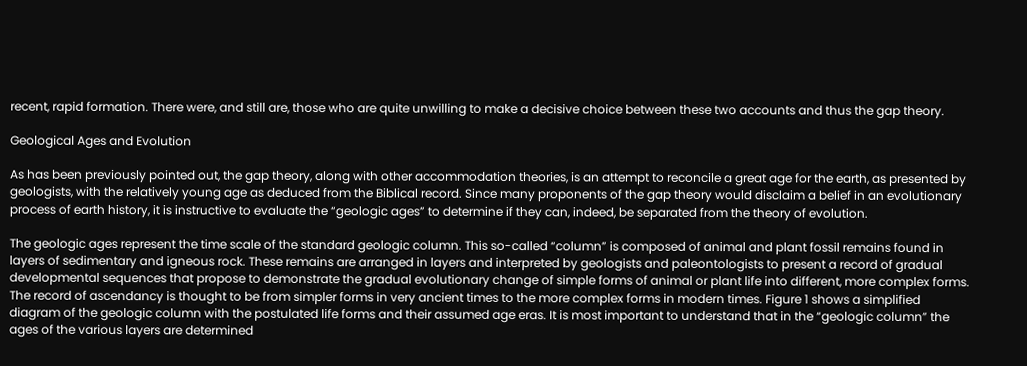recent, rapid formation. There were, and still are, those who are quite unwilling to make a decisive choice between these two accounts and thus the gap theory.

Geological Ages and Evolution

As has been previously pointed out, the gap theory, along with other accommodation theories, is an attempt to reconcile a great age for the earth, as presented by geologists, with the relatively young age as deduced from the Biblical record. Since many proponents of the gap theory would disclaim a belief in an evolutionary process of earth history, it is instructive to evaluate the “geologic ages” to determine if they can, indeed, be separated from the theory of evolution.

The geologic ages represent the time scale of the standard geologic column. This so-called “column” is composed of animal and plant fossil remains found in layers of sedimentary and igneous rock. These remains are arranged in layers and interpreted by geologists and paleontologists to present a record of gradual developmental sequences that propose to demonstrate the gradual evolutionary change of simple forms of animal or plant life into different, more complex forms. The record of ascendancy is thought to be from simpler forms in very ancient times to the more complex forms in modern times. Figure 1 shows a simplified diagram of the geologic column with the postulated life forms and their assumed age eras. It is most important to understand that in the “geologic column” the ages of the various layers are determined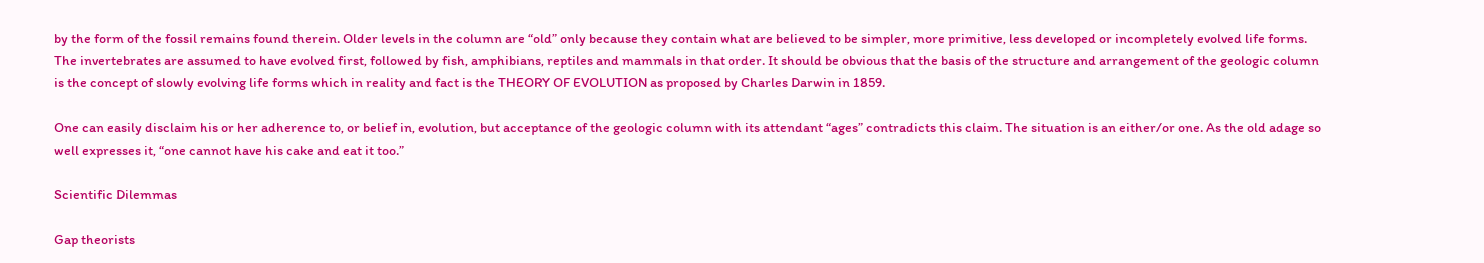by the form of the fossil remains found therein. Older levels in the column are “old” only because they contain what are believed to be simpler, more primitive, less developed or incompletely evolved life forms. The invertebrates are assumed to have evolved first, followed by fish, amphibians, reptiles and mammals in that order. It should be obvious that the basis of the structure and arrangement of the geologic column is the concept of slowly evolving life forms which in reality and fact is the THEORY OF EVOLUTION as proposed by Charles Darwin in 1859.

One can easily disclaim his or her adherence to, or belief in, evolution, but acceptance of the geologic column with its attendant “ages” contradicts this claim. The situation is an either/or one. As the old adage so well expresses it, “one cannot have his cake and eat it too.”

Scientific Dilemmas

Gap theorists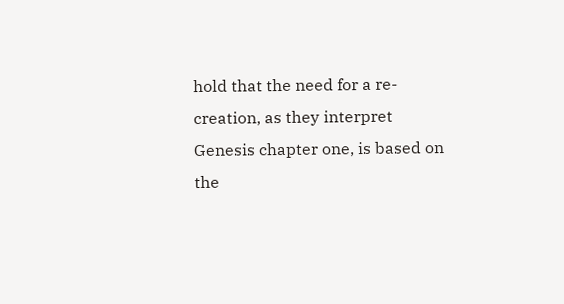hold that the need for a re-creation, as they interpret Genesis chapter one, is based on the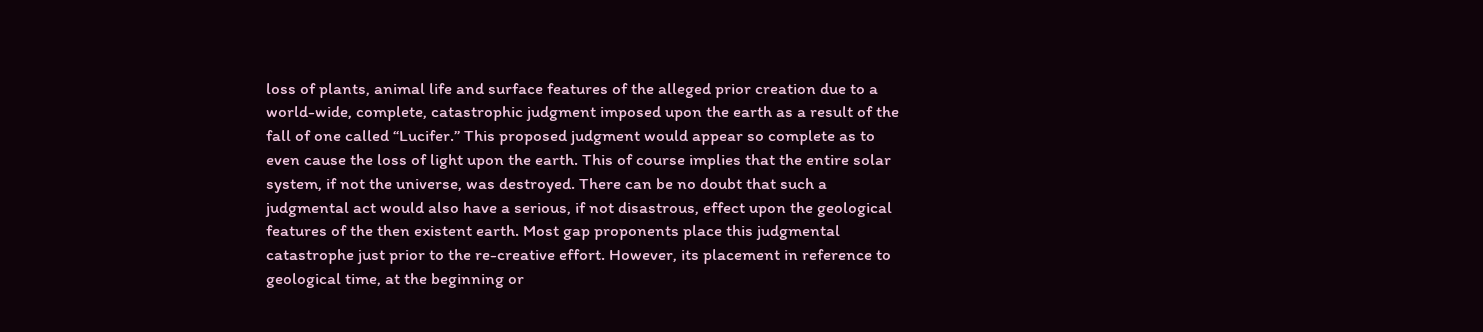loss of plants, animal life and surface features of the alleged prior creation due to a world-wide, complete, catastrophic judgment imposed upon the earth as a result of the fall of one called “Lucifer.” This proposed judgment would appear so complete as to even cause the loss of light upon the earth. This of course implies that the entire solar system, if not the universe, was destroyed. There can be no doubt that such a judgmental act would also have a serious, if not disastrous, effect upon the geological features of the then existent earth. Most gap proponents place this judgmental catastrophe just prior to the re-creative effort. However, its placement in reference to geological time, at the beginning or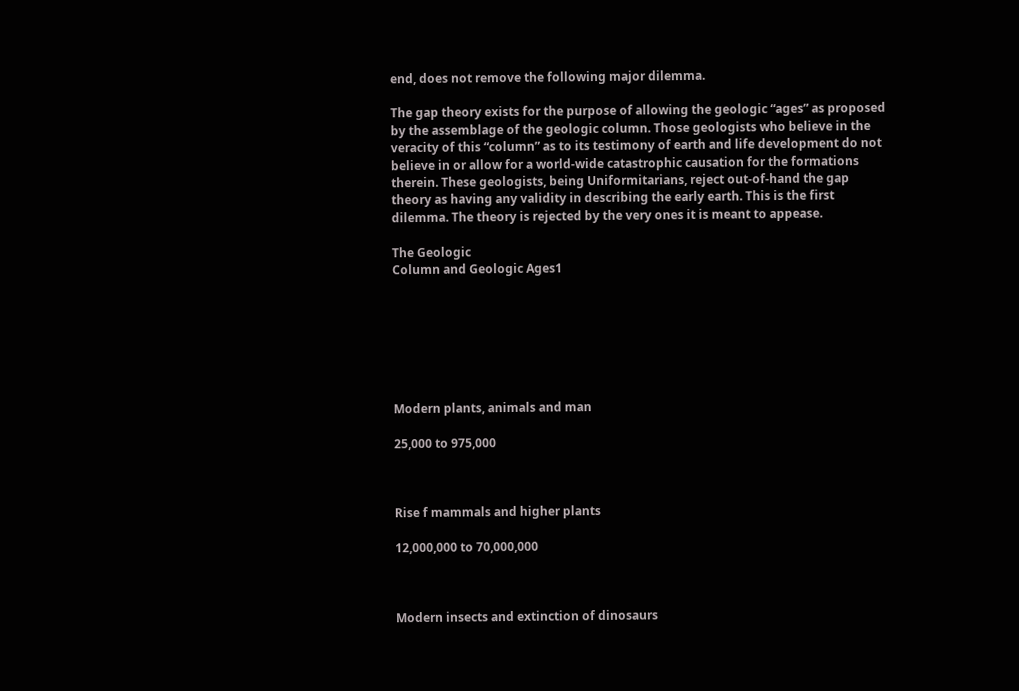end, does not remove the following major dilemma.

The gap theory exists for the purpose of allowing the geologic “ages” as proposed by the assemblage of the geologic column. Those geologists who believe in the veracity of this “column” as to its testimony of earth and life development do not believe in or allow for a world-wide catastrophic causation for the formations therein. These geologists, being Uniformitarians, reject out-of-hand the gap theory as having any validity in describing the early earth. This is the first dilemma. The theory is rejected by the very ones it is meant to appease.

The Geologic
Column and Geologic Ages1







Modern plants, animals and man

25,000 to 975,000



Rise f mammals and higher plants

12,000,000 to 70,000,000



Modern insects and extinction of dinosaurs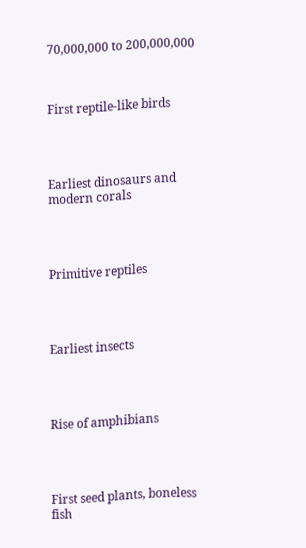70,000,000 to 200,000,000



First reptile-like birds




Earliest dinosaurs and modern corals




Primitive reptiles




Earliest insects




Rise of amphibians




First seed plants, boneless fish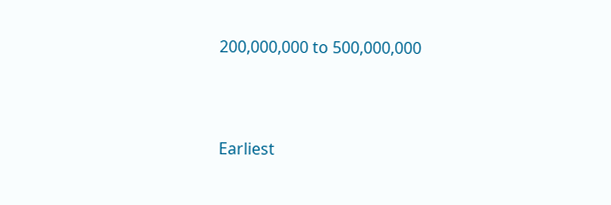200,000,000 to 500,000,000



Earliest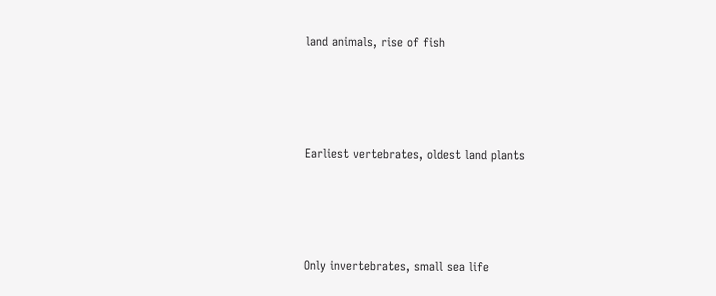land animals, rise of fish




Earliest vertebrates, oldest land plants




Only invertebrates, small sea life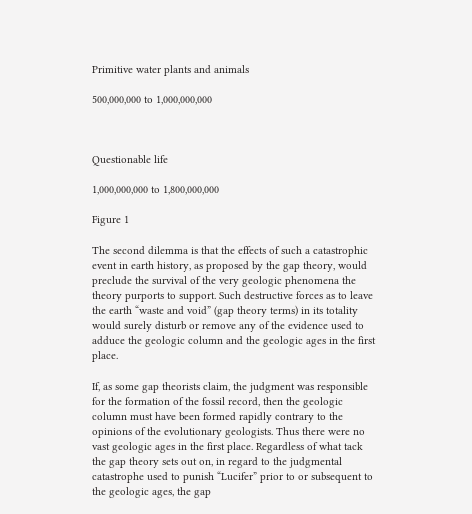Primitive water plants and animals

500,000,000 to 1,000,000,000



Questionable life

1,000,000,000 to 1,800,000,000

Figure 1

The second dilemma is that the effects of such a catastrophic event in earth history, as proposed by the gap theory, would preclude the survival of the very geologic phenomena the theory purports to support. Such destructive forces as to leave the earth “waste and void” (gap theory terms) in its totality would surely disturb or remove any of the evidence used to adduce the geologic column and the geologic ages in the first place.

If, as some gap theorists claim, the judgment was responsible for the formation of the fossil record, then the geologic column must have been formed rapidly contrary to the opinions of the evolutionary geologists. Thus there were no vast geologic ages in the first place. Regardless of what tack the gap theory sets out on, in regard to the judgmental catastrophe used to punish “Lucifer” prior to or subsequent to the geologic ages, the gap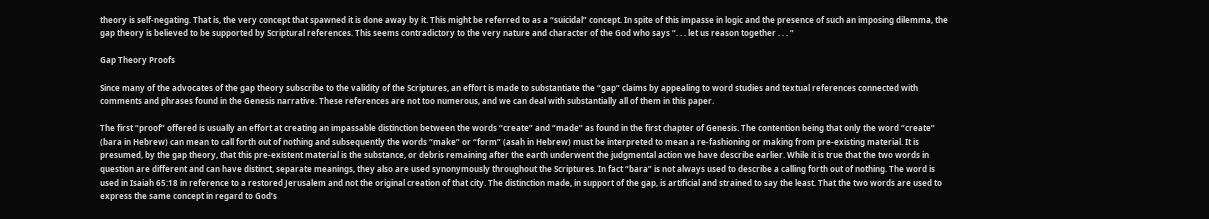theory is self-negating. That is, the very concept that spawned it is done away by it. This might be referred to as a “suicidal” concept. In spite of this impasse in logic and the presence of such an imposing dilemma, the gap theory is believed to be supported by Scriptural references. This seems contradictory to the very nature and character of the God who says “. . . let us reason together . . . ”

Gap Theory Proofs

Since many of the advocates of the gap theory subscribe to the validity of the Scriptures, an effort is made to substantiate the “gap” claims by appealing to word studies and textual references connected with comments and phrases found in the Genesis narrative. These references are not too numerous, and we can deal with substantially all of them in this paper.

The first “proof” offered is usually an effort at creating an impassable distinction between the words “create” and “made” as found in the first chapter of Genesis. The contention being that only the word “create” (bara in Hebrew) can mean to call forth out of nothing and subsequently the words “make” or “form” (asah in Hebrew) must be interpreted to mean a re-fashioning or making from pre-existing material. It is presumed, by the gap theory, that this pre-existent material is the substance, or debris remaining after the earth underwent the judgmental action we have describe earlier. While it is true that the two words in question are different and can have distinct, separate meanings, they also are used synonymously throughout the Scriptures. In fact “bara” is not always used to describe a calling forth out of nothing. The word is used in Isaiah 65:18 in reference to a restored Jerusalem and not the original creation of that city. The distinction made, in support of the gap, is artificial and strained to say the least. That the two words are used to express the same concept in regard to God’s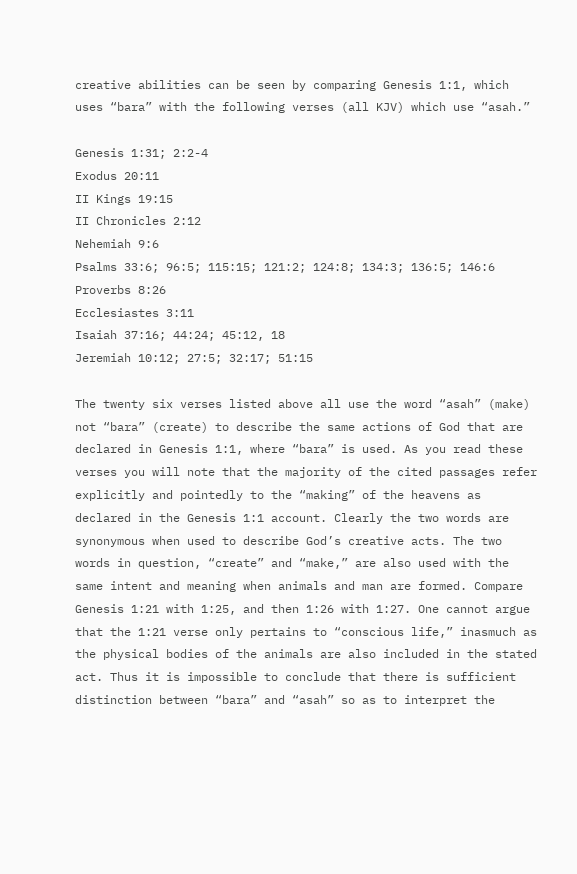creative abilities can be seen by comparing Genesis 1:1, which uses “bara” with the following verses (all KJV) which use “asah.”

Genesis 1:31; 2:2-4
Exodus 20:11
II Kings 19:15
II Chronicles 2:12
Nehemiah 9:6
Psalms 33:6; 96:5; 115:15; 121:2; 124:8; 134:3; 136:5; 146:6
Proverbs 8:26
Ecclesiastes 3:11
Isaiah 37:16; 44:24; 45:12, 18
Jeremiah 10:12; 27:5; 32:17; 51:15

The twenty six verses listed above all use the word “asah” (make) not “bara” (create) to describe the same actions of God that are declared in Genesis 1:1, where “bara” is used. As you read these verses you will note that the majority of the cited passages refer explicitly and pointedly to the “making” of the heavens as declared in the Genesis 1:1 account. Clearly the two words are synonymous when used to describe God’s creative acts. The two words in question, “create” and “make,” are also used with the same intent and meaning when animals and man are formed. Compare Genesis 1:21 with 1:25, and then 1:26 with 1:27. One cannot argue that the 1:21 verse only pertains to “conscious life,” inasmuch as the physical bodies of the animals are also included in the stated act. Thus it is impossible to conclude that there is sufficient distinction between “bara” and “asah” so as to interpret the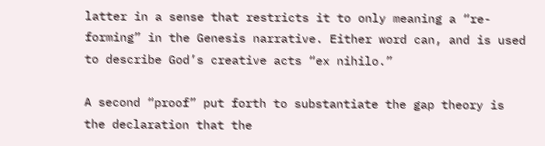latter in a sense that restricts it to only meaning a “re-forming” in the Genesis narrative. Either word can, and is used to describe God’s creative acts “ex nihilo.”

A second “proof” put forth to substantiate the gap theory is the declaration that the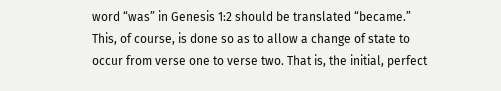word “was” in Genesis 1:2 should be translated “became.” This, of course, is done so as to allow a change of state to occur from verse one to verse two. That is, the initial, perfect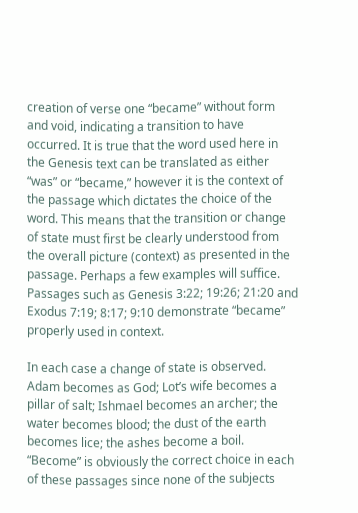creation of verse one “became” without form and void, indicating a transition to have occurred. It is true that the word used here in the Genesis text can be translated as either “was” or “became,” however it is the context of the passage which dictates the choice of the word. This means that the transition or change of state must first be clearly understood from the overall picture (context) as presented in the passage. Perhaps a few examples will suffice. Passages such as Genesis 3:22; 19:26; 21:20 and Exodus 7:19; 8:17; 9:10 demonstrate “became” properly used in context.

In each case a change of state is observed. Adam becomes as God; Lot’s wife becomes a pillar of salt; Ishmael becomes an archer; the water becomes blood; the dust of the earth becomes lice; the ashes become a boil. “Become” is obviously the correct choice in each of these passages since none of the subjects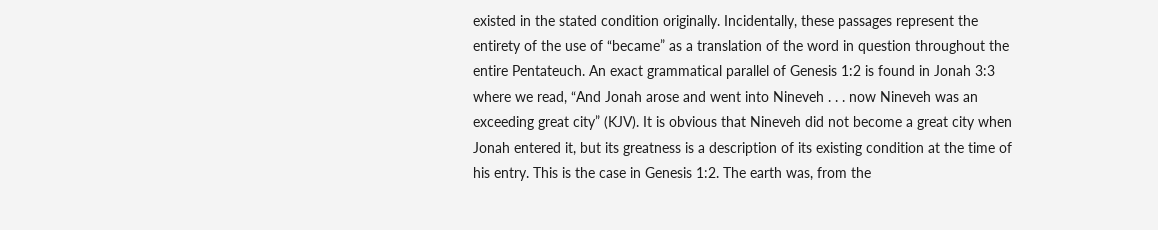existed in the stated condition originally. Incidentally, these passages represent the entirety of the use of “became” as a translation of the word in question throughout the entire Pentateuch. An exact grammatical parallel of Genesis 1:2 is found in Jonah 3:3 where we read, “And Jonah arose and went into Nineveh . . . now Nineveh was an exceeding great city” (KJV). It is obvious that Nineveh did not become a great city when Jonah entered it, but its greatness is a description of its existing condition at the time of his entry. This is the case in Genesis 1:2. The earth was, from the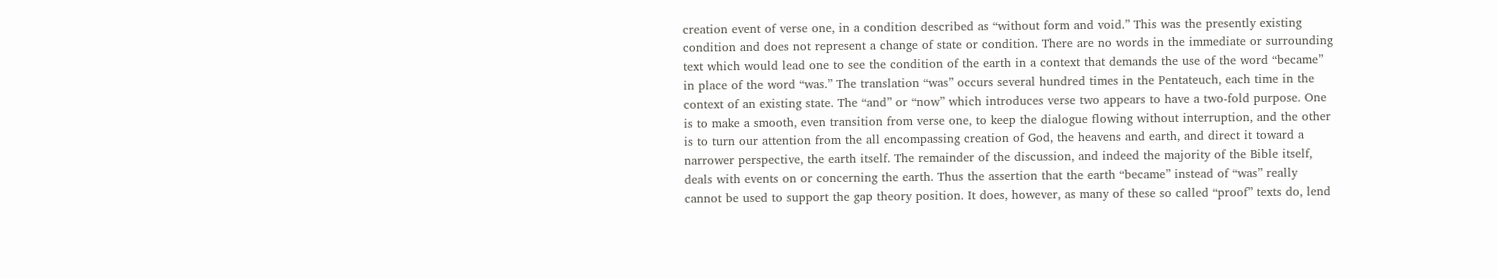creation event of verse one, in a condition described as “without form and void.” This was the presently existing condition and does not represent a change of state or condition. There are no words in the immediate or surrounding text which would lead one to see the condition of the earth in a context that demands the use of the word “became” in place of the word “was.” The translation “was” occurs several hundred times in the Pentateuch, each time in the context of an existing state. The “and” or “now” which introduces verse two appears to have a two-fold purpose. One is to make a smooth, even transition from verse one, to keep the dialogue flowing without interruption, and the other is to turn our attention from the all encompassing creation of God, the heavens and earth, and direct it toward a narrower perspective, the earth itself. The remainder of the discussion, and indeed the majority of the Bible itself, deals with events on or concerning the earth. Thus the assertion that the earth “became” instead of “was” really cannot be used to support the gap theory position. It does, however, as many of these so called “proof” texts do, lend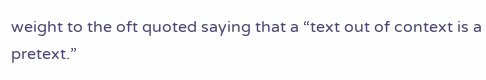weight to the oft quoted saying that a “text out of context is a pretext.”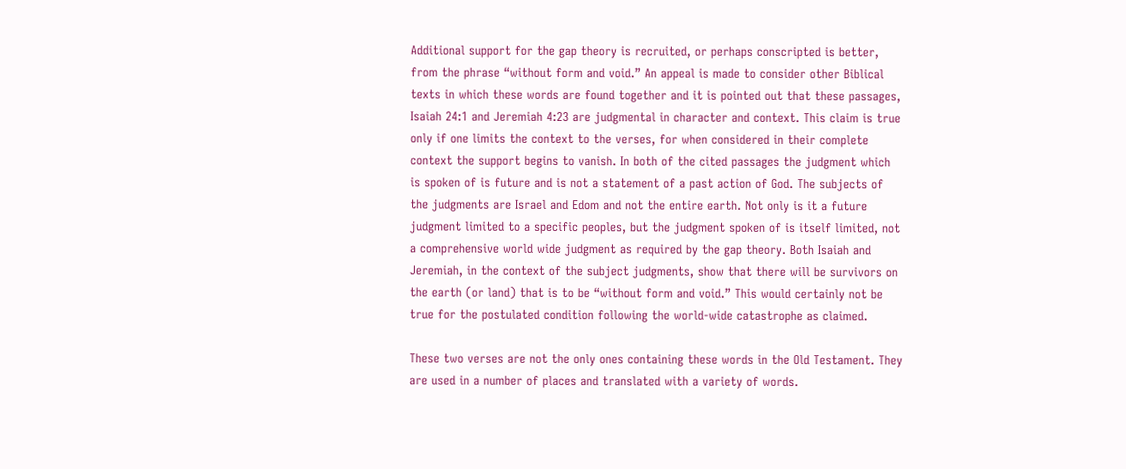Additional support for the gap theory is recruited, or perhaps conscripted is better, from the phrase “without form and void.” An appeal is made to consider other Biblical texts in which these words are found together and it is pointed out that these passages, Isaiah 24:1 and Jeremiah 4:23 are judgmental in character and context. This claim is true only if one limits the context to the verses, for when considered in their complete context the support begins to vanish. In both of the cited passages the judgment which is spoken of is future and is not a statement of a past action of God. The subjects of the judgments are Israel and Edom and not the entire earth. Not only is it a future judgment limited to a specific peoples, but the judgment spoken of is itself limited, not a comprehensive world wide judgment as required by the gap theory. Both Isaiah and Jeremiah, in the context of the subject judgments, show that there will be survivors on the earth (or land) that is to be “without form and void.” This would certainly not be true for the postulated condition following the world-wide catastrophe as claimed.

These two verses are not the only ones containing these words in the Old Testament. They are used in a number of places and translated with a variety of words.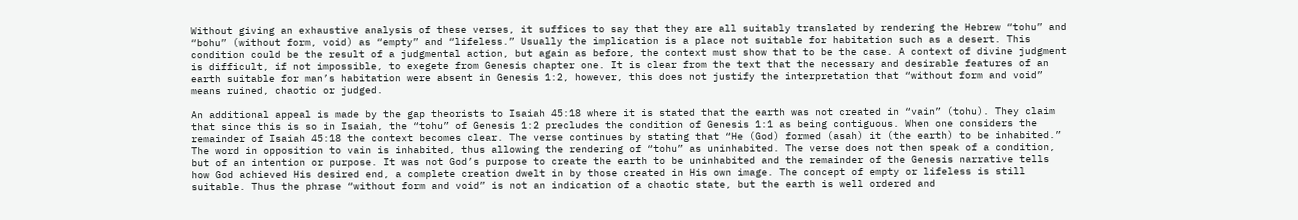Without giving an exhaustive analysis of these verses, it suffices to say that they are all suitably translated by rendering the Hebrew “tohu” and “bohu” (without form, void) as “empty” and “lifeless.” Usually the implication is a place not suitable for habitation such as a desert. This condition could be the result of a judgmental action, but again as before, the context must show that to be the case. A context of divine judgment is difficult, if not impossible, to exegete from Genesis chapter one. It is clear from the text that the necessary and desirable features of an earth suitable for man’s habitation were absent in Genesis 1:2, however, this does not justify the interpretation that “without form and void” means ruined, chaotic or judged.

An additional appeal is made by the gap theorists to Isaiah 45:18 where it is stated that the earth was not created in “vain” (tohu). They claim that since this is so in Isaiah, the “tohu” of Genesis 1:2 precludes the condition of Genesis 1:1 as being contiguous. When one considers the remainder of Isaiah 45:18 the context becomes clear. The verse continues by stating that “He (God) formed (asah) it (the earth) to be inhabited.” The word in opposition to vain is inhabited, thus allowing the rendering of “tohu” as uninhabited. The verse does not then speak of a condition, but of an intention or purpose. It was not God’s purpose to create the earth to be uninhabited and the remainder of the Genesis narrative tells how God achieved His desired end, a complete creation dwelt in by those created in His own image. The concept of empty or lifeless is still suitable. Thus the phrase “without form and void” is not an indication of a chaotic state, but the earth is well ordered and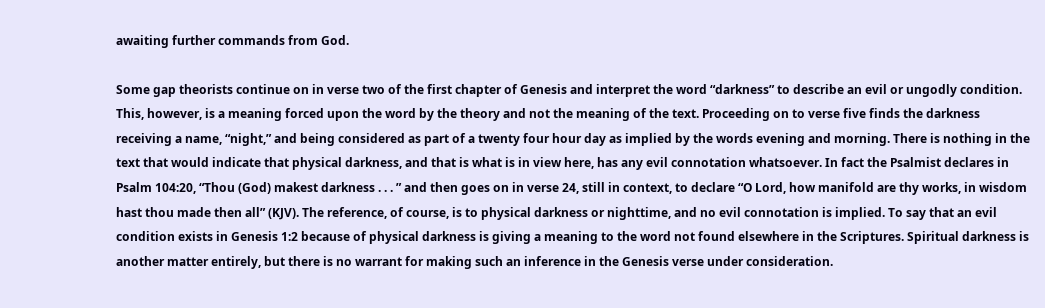awaiting further commands from God.

Some gap theorists continue on in verse two of the first chapter of Genesis and interpret the word “darkness” to describe an evil or ungodly condition. This, however, is a meaning forced upon the word by the theory and not the meaning of the text. Proceeding on to verse five finds the darkness receiving a name, “night,” and being considered as part of a twenty four hour day as implied by the words evening and morning. There is nothing in the text that would indicate that physical darkness, and that is what is in view here, has any evil connotation whatsoever. In fact the Psalmist declares in Psalm 104:20, “Thou (God) makest darkness . . . ” and then goes on in verse 24, still in context, to declare “O Lord, how manifold are thy works, in wisdom hast thou made then all” (KJV). The reference, of course, is to physical darkness or nighttime, and no evil connotation is implied. To say that an evil condition exists in Genesis 1:2 because of physical darkness is giving a meaning to the word not found elsewhere in the Scriptures. Spiritual darkness is another matter entirely, but there is no warrant for making such an inference in the Genesis verse under consideration.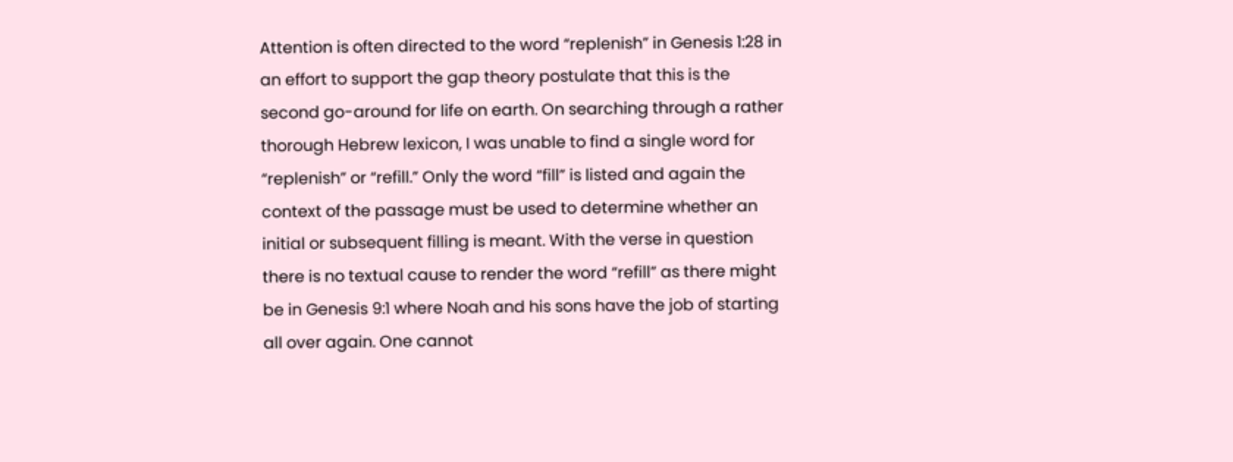Attention is often directed to the word “replenish” in Genesis 1:28 in an effort to support the gap theory postulate that this is the second go-around for life on earth. On searching through a rather thorough Hebrew lexicon, I was unable to find a single word for “replenish” or “refill.” Only the word “fill” is listed and again the context of the passage must be used to determine whether an initial or subsequent filling is meant. With the verse in question there is no textual cause to render the word “refill” as there might be in Genesis 9:1 where Noah and his sons have the job of starting all over again. One cannot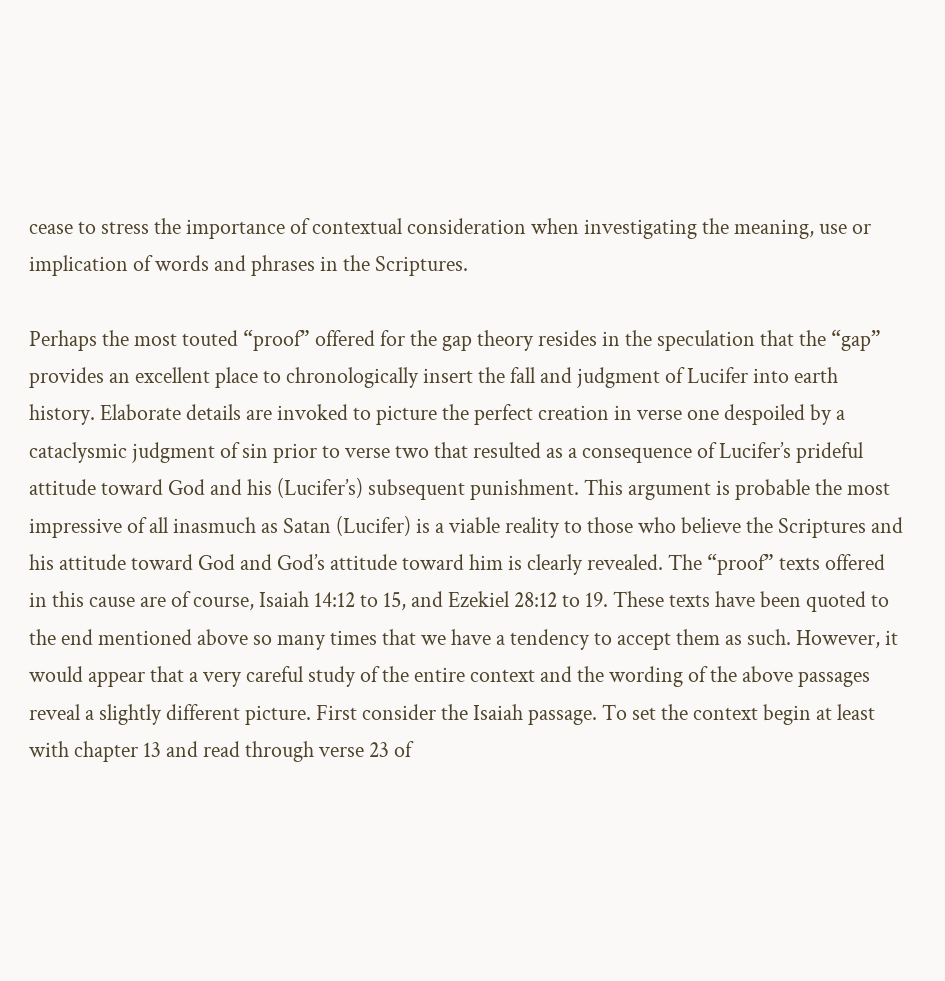cease to stress the importance of contextual consideration when investigating the meaning, use or implication of words and phrases in the Scriptures.

Perhaps the most touted “proof” offered for the gap theory resides in the speculation that the “gap” provides an excellent place to chronologically insert the fall and judgment of Lucifer into earth history. Elaborate details are invoked to picture the perfect creation in verse one despoiled by a cataclysmic judgment of sin prior to verse two that resulted as a consequence of Lucifer’s prideful attitude toward God and his (Lucifer’s) subsequent punishment. This argument is probable the most impressive of all inasmuch as Satan (Lucifer) is a viable reality to those who believe the Scriptures and his attitude toward God and God’s attitude toward him is clearly revealed. The “proof” texts offered in this cause are of course, Isaiah 14:12 to 15, and Ezekiel 28:12 to 19. These texts have been quoted to the end mentioned above so many times that we have a tendency to accept them as such. However, it would appear that a very careful study of the entire context and the wording of the above passages reveal a slightly different picture. First consider the Isaiah passage. To set the context begin at least with chapter 13 and read through verse 23 of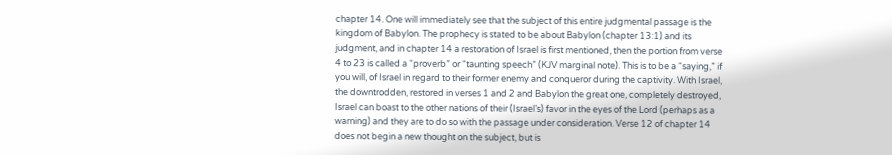chapter 14. One will immediately see that the subject of this entire judgmental passage is the kingdom of Babylon. The prophecy is stated to be about Babylon (chapter 13:1) and its judgment, and in chapter 14 a restoration of Israel is first mentioned, then the portion from verse 4 to 23 is called a “proverb” or “taunting speech” (KJV marginal note). This is to be a “saying,” if you will, of Israel in regard to their former enemy and conqueror during the captivity. With Israel, the downtrodden, restored in verses 1 and 2 and Babylon the great one, completely destroyed, Israel can boast to the other nations of their (Israel’s) favor in the eyes of the Lord (perhaps as a warning) and they are to do so with the passage under consideration. Verse 12 of chapter 14 does not begin a new thought on the subject, but is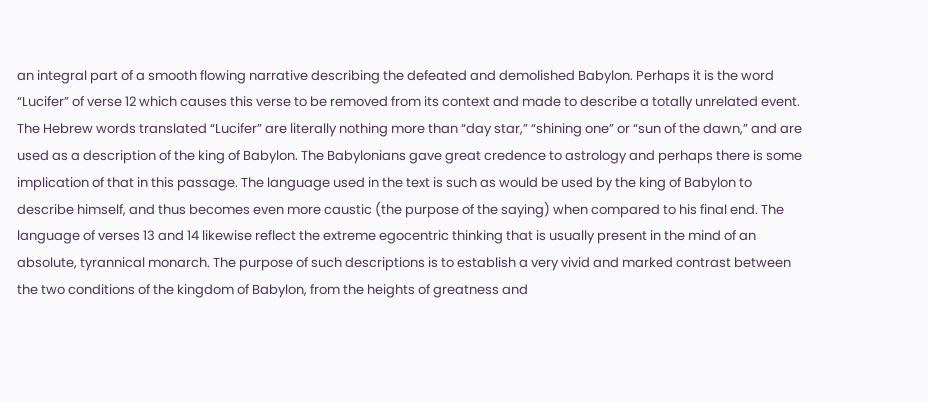an integral part of a smooth flowing narrative describing the defeated and demolished Babylon. Perhaps it is the word “Lucifer” of verse 12 which causes this verse to be removed from its context and made to describe a totally unrelated event. The Hebrew words translated “Lucifer” are literally nothing more than “day star,” “shining one” or “sun of the dawn,” and are used as a description of the king of Babylon. The Babylonians gave great credence to astrology and perhaps there is some implication of that in this passage. The language used in the text is such as would be used by the king of Babylon to describe himself, and thus becomes even more caustic (the purpose of the saying) when compared to his final end. The language of verses 13 and 14 likewise reflect the extreme egocentric thinking that is usually present in the mind of an absolute, tyrannical monarch. The purpose of such descriptions is to establish a very vivid and marked contrast between the two conditions of the kingdom of Babylon, from the heights of greatness and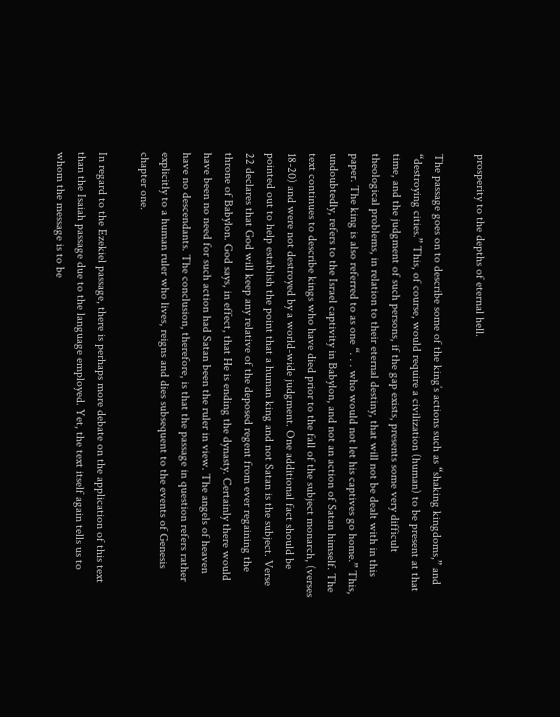prosperity to the depths of eternal hell.

The passage goes on to describe some of the king’s actions such as “shaking kingdoms,” and “destroying cities.” This, of course, would require a civilization (human) to be present at that time, and the judgment of such persons, if the gap exists, presents some very difficult theological problems, in relation to their eternal destiny, that will not be dealt with in this paper. The king is also referred to as one “. . . who would not let his captives go home.” This, undoubtedly, refers to the Israel captivity in Babylon, and not an action of Satan himself. The text continues to describe kings who have died prior to the fall of the subject monarch, (verses 18-20) and were not destroyed by a world-wide judgment. One additional fact should be pointed out to help establish the point that a human king and not Satan is the subject. Verse 22 declares that God will keep any relative of the deposed regent from ever regaining the throne of Babylon. God says, in effect, that He is ending the dynasty. Certainly there would have been no need for such action had Satan been the ruler in view. The angels of heaven have no descendants. The conclusion, therefore, is that the passage in question refers rather explicitly to a human ruler who lives, reigns and dies subsequent to the events of Genesis chapter one.

In regard to the Ezekiel passage, there is perhaps more debate on the application of this text than the Isaiah passage due to the language employed. Yet, the text itself again tells us to whom the message is to be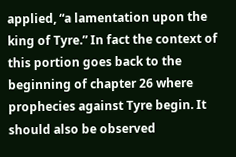applied, “a lamentation upon the king of Tyre.” In fact the context of this portion goes back to the beginning of chapter 26 where prophecies against Tyre begin. It should also be observed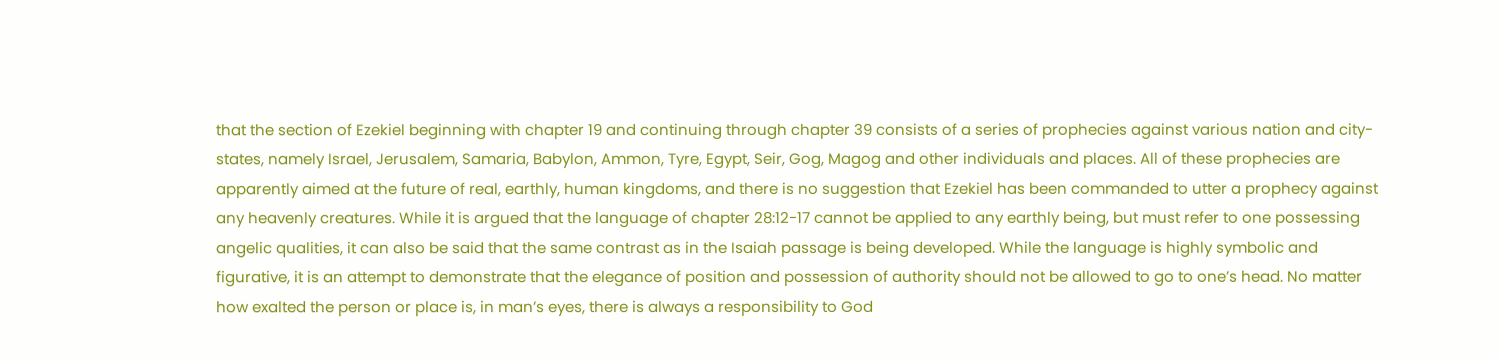that the section of Ezekiel beginning with chapter 19 and continuing through chapter 39 consists of a series of prophecies against various nation and city-states, namely Israel, Jerusalem, Samaria, Babylon, Ammon, Tyre, Egypt, Seir, Gog, Magog and other individuals and places. All of these prophecies are apparently aimed at the future of real, earthly, human kingdoms, and there is no suggestion that Ezekiel has been commanded to utter a prophecy against any heavenly creatures. While it is argued that the language of chapter 28:12-17 cannot be applied to any earthly being, but must refer to one possessing angelic qualities, it can also be said that the same contrast as in the Isaiah passage is being developed. While the language is highly symbolic and figurative, it is an attempt to demonstrate that the elegance of position and possession of authority should not be allowed to go to one’s head. No matter how exalted the person or place is, in man’s eyes, there is always a responsibility to God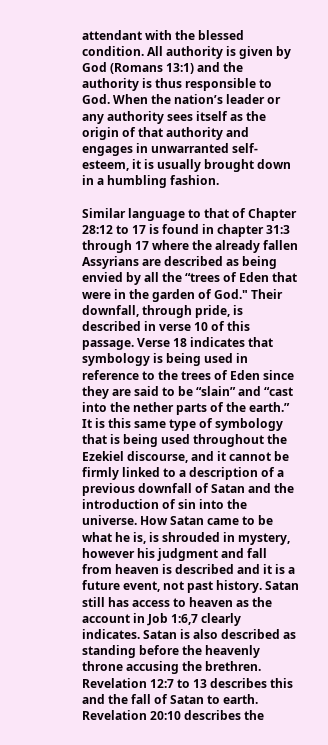attendant with the blessed condition. All authority is given by God (Romans 13:1) and the authority is thus responsible to God. When the nation’s leader or any authority sees itself as the origin of that authority and engages in unwarranted self-esteem, it is usually brought down in a humbling fashion.

Similar language to that of Chapter 28:12 to 17 is found in chapter 31:3 through 17 where the already fallen Assyrians are described as being envied by all the “trees of Eden that were in the garden of God." Their downfall, through pride, is described in verse 10 of this passage. Verse 18 indicates that symbology is being used in reference to the trees of Eden since they are said to be “slain” and “cast into the nether parts of the earth.” It is this same type of symbology that is being used throughout the Ezekiel discourse, and it cannot be firmly linked to a description of a previous downfall of Satan and the introduction of sin into the universe. How Satan came to be what he is, is shrouded in mystery, however his judgment and fall from heaven is described and it is a future event, not past history. Satan still has access to heaven as the account in Job 1:6,7 clearly indicates. Satan is also described as standing before the heavenly throne accusing the brethren. Revelation 12:7 to 13 describes this and the fall of Satan to earth. Revelation 20:10 describes the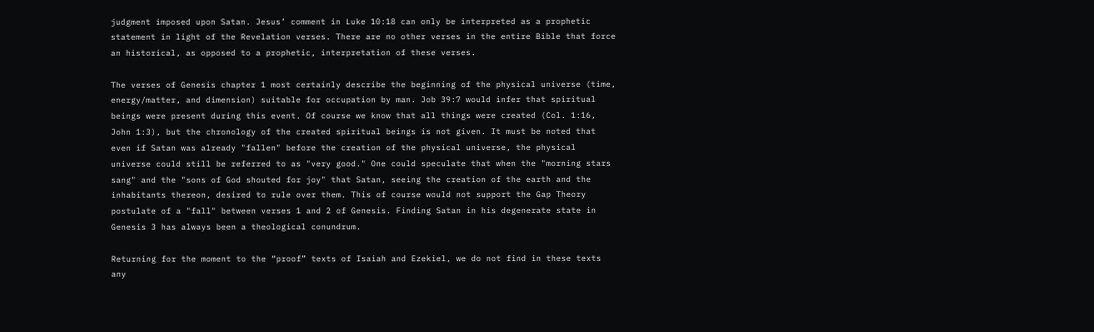judgment imposed upon Satan. Jesus’ comment in Luke 10:18 can only be interpreted as a prophetic statement in light of the Revelation verses. There are no other verses in the entire Bible that force an historical, as opposed to a prophetic, interpretation of these verses.

The verses of Genesis chapter 1 most certainly describe the beginning of the physical universe (time, energy/matter, and dimension) suitable for occupation by man. Job 39:7 would infer that spiritual beings were present during this event. Of course we know that all things were created (Col. 1:16, John 1:3), but the chronology of the created spiritual beings is not given. It must be noted that even if Satan was already "fallen" before the creation of the physical universe, the physical universe could still be referred to as "very good." One could speculate that when the "morning stars sang" and the "sons of God shouted for joy" that Satan, seeing the creation of the earth and the inhabitants thereon, desired to rule over them. This of course would not support the Gap Theory postulate of a "fall" between verses 1 and 2 of Genesis. Finding Satan in his degenerate state in Genesis 3 has always been a theological conundrum.

Returning for the moment to the “proof” texts of Isaiah and Ezekiel, we do not find in these texts any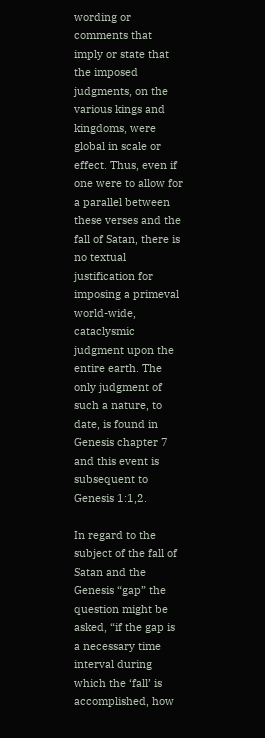wording or comments that imply or state that the imposed judgments, on the various kings and kingdoms, were global in scale or effect. Thus, even if one were to allow for a parallel between these verses and the fall of Satan, there is no textual justification for imposing a primeval world-wide, cataclysmic judgment upon the entire earth. The only judgment of such a nature, to date, is found in Genesis chapter 7 and this event is subsequent to Genesis 1:1,2.

In regard to the subject of the fall of Satan and the Genesis “gap” the question might be asked, “if the gap is a necessary time interval during which the ‘fall’ is accomplished, how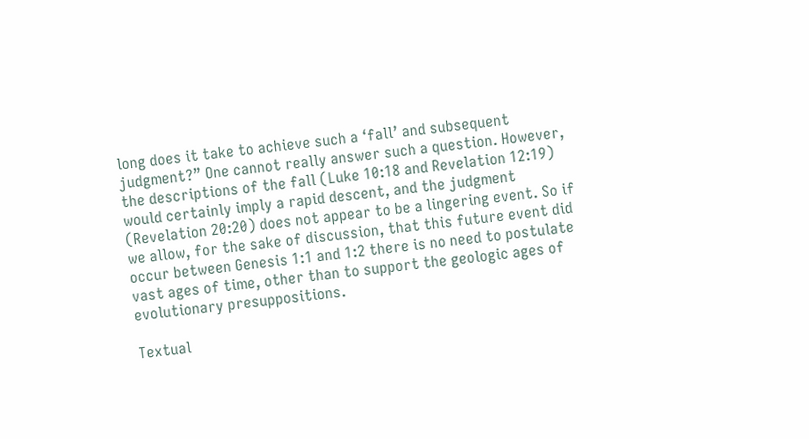long does it take to achieve such a ‘fall’ and subsequent judgment?” One cannot really answer such a question. However, the descriptions of the fall (Luke 10:18 and Revelation 12:19) would certainly imply a rapid descent, and the judgment (Revelation 20:20) does not appear to be a lingering event. So if we allow, for the sake of discussion, that this future event did occur between Genesis 1:1 and 1:2 there is no need to postulate vast ages of time, other than to support the geologic ages of evolutionary presuppositions.

Textual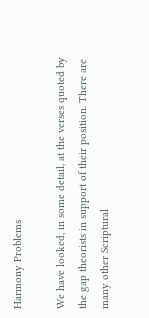Harmony Problems

We have looked, in some detail, at the verses quoted by the gap theorists in support of their position. There are many other Scriptural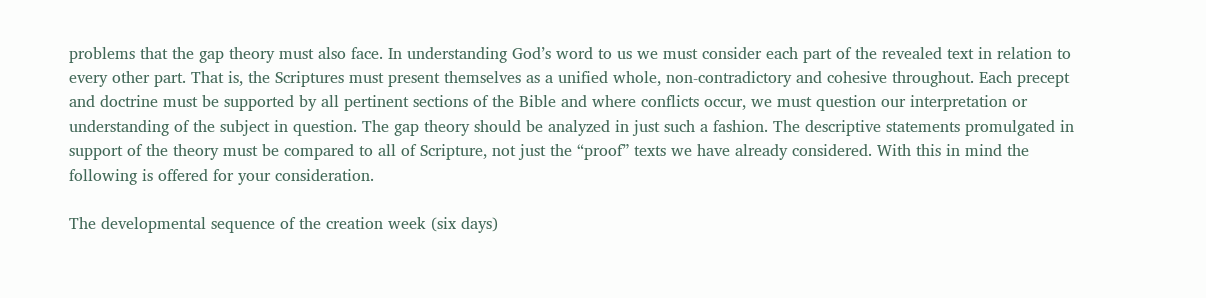problems that the gap theory must also face. In understanding God’s word to us we must consider each part of the revealed text in relation to every other part. That is, the Scriptures must present themselves as a unified whole, non-contradictory and cohesive throughout. Each precept and doctrine must be supported by all pertinent sections of the Bible and where conflicts occur, we must question our interpretation or understanding of the subject in question. The gap theory should be analyzed in just such a fashion. The descriptive statements promulgated in support of the theory must be compared to all of Scripture, not just the “proof” texts we have already considered. With this in mind the following is offered for your consideration.

The developmental sequence of the creation week (six days)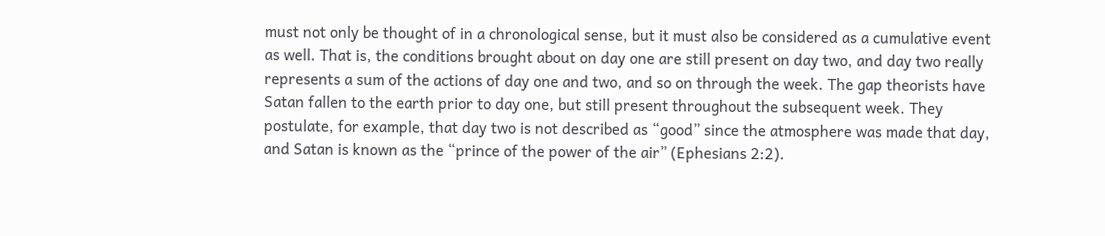must not only be thought of in a chronological sense, but it must also be considered as a cumulative event as well. That is, the conditions brought about on day one are still present on day two, and day two really represents a sum of the actions of day one and two, and so on through the week. The gap theorists have Satan fallen to the earth prior to day one, but still present throughout the subsequent week. They postulate, for example, that day two is not described as “good” since the atmosphere was made that day, and Satan is known as the “prince of the power of the air” (Ephesians 2:2).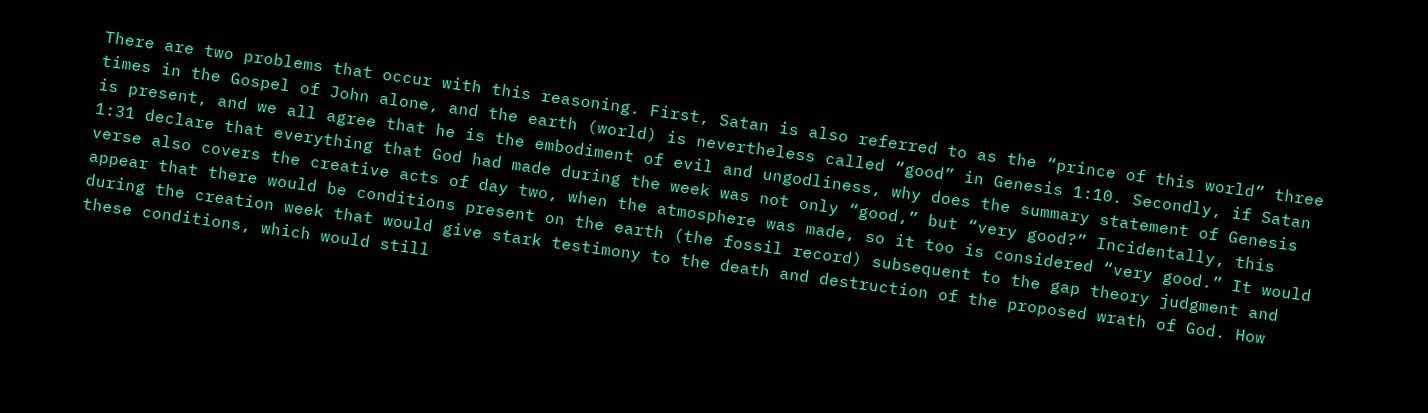There are two problems that occur with this reasoning. First, Satan is also referred to as the “prince of this world” three times in the Gospel of John alone, and the earth (world) is nevertheless called “good” in Genesis 1:10. Secondly, if Satan is present, and we all agree that he is the embodiment of evil and ungodliness, why does the summary statement of Genesis 1:31 declare that everything that God had made during the week was not only “good,” but “very good?” Incidentally, this verse also covers the creative acts of day two, when the atmosphere was made, so it too is considered “very good.” It would appear that there would be conditions present on the earth (the fossil record) subsequent to the gap theory judgment and during the creation week that would give stark testimony to the death and destruction of the proposed wrath of God. How these conditions, which would still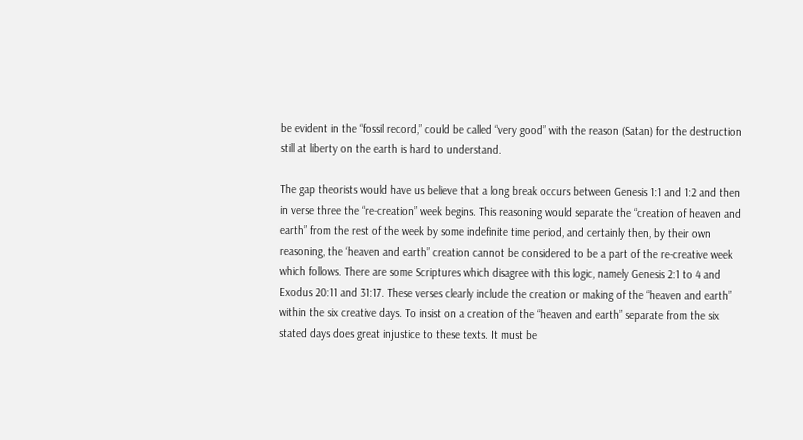be evident in the “fossil record,” could be called “very good” with the reason (Satan) for the destruction still at liberty on the earth is hard to understand.

The gap theorists would have us believe that a long break occurs between Genesis 1:1 and 1:2 and then in verse three the “re-creation” week begins. This reasoning would separate the “creation of heaven and earth” from the rest of the week by some indefinite time period, and certainly then, by their own reasoning, the ‘heaven and earth” creation cannot be considered to be a part of the re-creative week which follows. There are some Scriptures which disagree with this logic, namely Genesis 2:1 to 4 and Exodus 20:11 and 31:17. These verses clearly include the creation or making of the “heaven and earth” within the six creative days. To insist on a creation of the “heaven and earth” separate from the six stated days does great injustice to these texts. It must be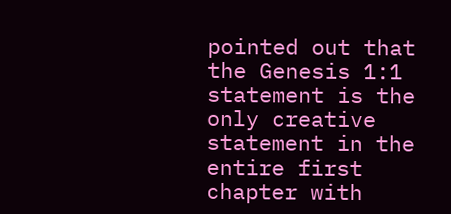pointed out that the Genesis 1:1 statement is the only creative statement in the entire first chapter with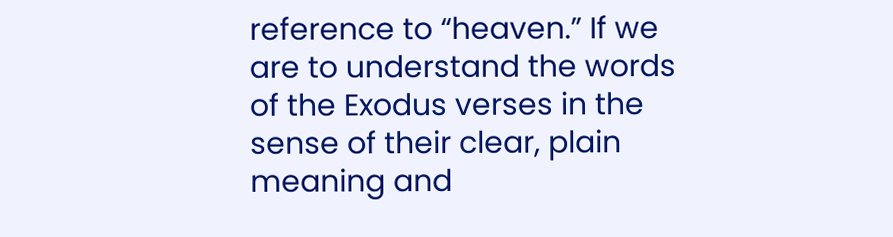reference to “heaven.” If we are to understand the words of the Exodus verses in the sense of their clear, plain meaning and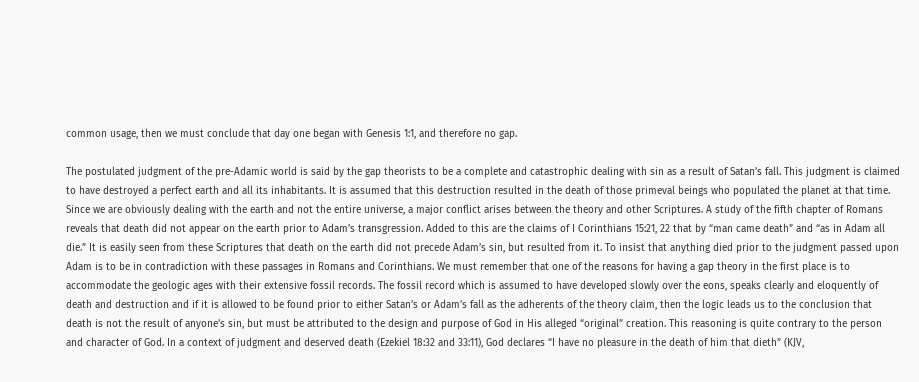common usage, then we must conclude that day one began with Genesis 1:1, and therefore no gap.

The postulated judgment of the pre-Adamic world is said by the gap theorists to be a complete and catastrophic dealing with sin as a result of Satan’s fall. This judgment is claimed to have destroyed a perfect earth and all its inhabitants. It is assumed that this destruction resulted in the death of those primeval beings who populated the planet at that time. Since we are obviously dealing with the earth and not the entire universe, a major conflict arises between the theory and other Scriptures. A study of the fifth chapter of Romans reveals that death did not appear on the earth prior to Adam’s transgression. Added to this are the claims of I Corinthians 15:21, 22 that by “man came death” and “as in Adam all die.” It is easily seen from these Scriptures that death on the earth did not precede Adam’s sin, but resulted from it. To insist that anything died prior to the judgment passed upon Adam is to be in contradiction with these passages in Romans and Corinthians. We must remember that one of the reasons for having a gap theory in the first place is to accommodate the geologic ages with their extensive fossil records. The fossil record which is assumed to have developed slowly over the eons, speaks clearly and eloquently of death and destruction and if it is allowed to be found prior to either Satan’s or Adam’s fall as the adherents of the theory claim, then the logic leads us to the conclusion that death is not the result of anyone’s sin, but must be attributed to the design and purpose of God in His alleged “original” creation. This reasoning is quite contrary to the person and character of God. In a context of judgment and deserved death (Ezekiel 18:32 and 33:11), God declares “I have no pleasure in the death of him that dieth” (KJV,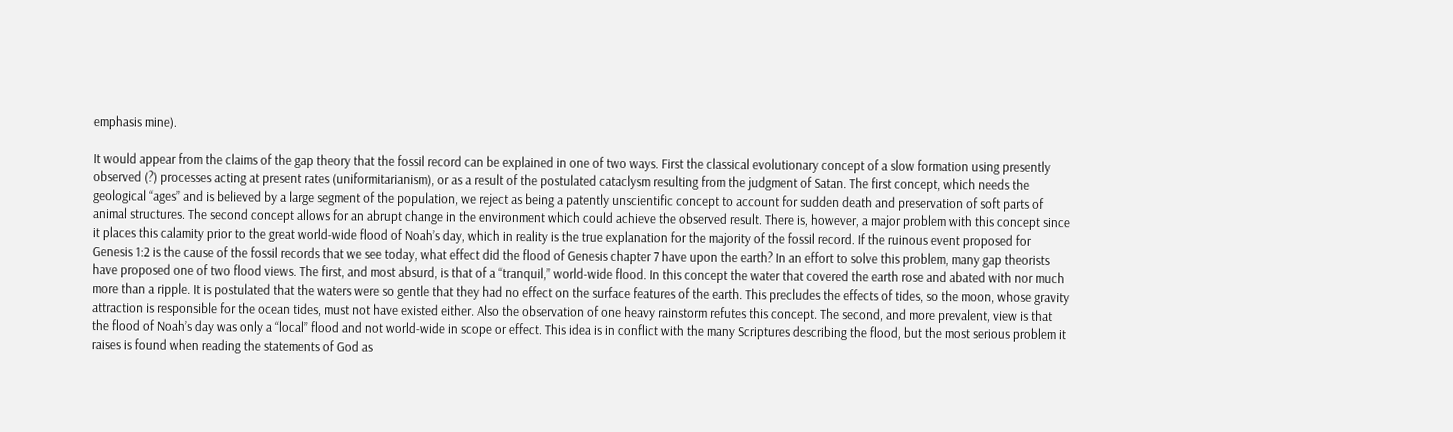emphasis mine).

It would appear from the claims of the gap theory that the fossil record can be explained in one of two ways. First the classical evolutionary concept of a slow formation using presently observed (?) processes acting at present rates (uniformitarianism), or as a result of the postulated cataclysm resulting from the judgment of Satan. The first concept, which needs the geological “ages” and is believed by a large segment of the population, we reject as being a patently unscientific concept to account for sudden death and preservation of soft parts of animal structures. The second concept allows for an abrupt change in the environment which could achieve the observed result. There is, however, a major problem with this concept since it places this calamity prior to the great world-wide flood of Noah’s day, which in reality is the true explanation for the majority of the fossil record. If the ruinous event proposed for Genesis 1:2 is the cause of the fossil records that we see today, what effect did the flood of Genesis chapter 7 have upon the earth? In an effort to solve this problem, many gap theorists have proposed one of two flood views. The first, and most absurd, is that of a “tranquil,” world-wide flood. In this concept the water that covered the earth rose and abated with nor much more than a ripple. It is postulated that the waters were so gentle that they had no effect on the surface features of the earth. This precludes the effects of tides, so the moon, whose gravity attraction is responsible for the ocean tides, must not have existed either. Also the observation of one heavy rainstorm refutes this concept. The second, and more prevalent, view is that the flood of Noah’s day was only a “local” flood and not world-wide in scope or effect. This idea is in conflict with the many Scriptures describing the flood, but the most serious problem it raises is found when reading the statements of God as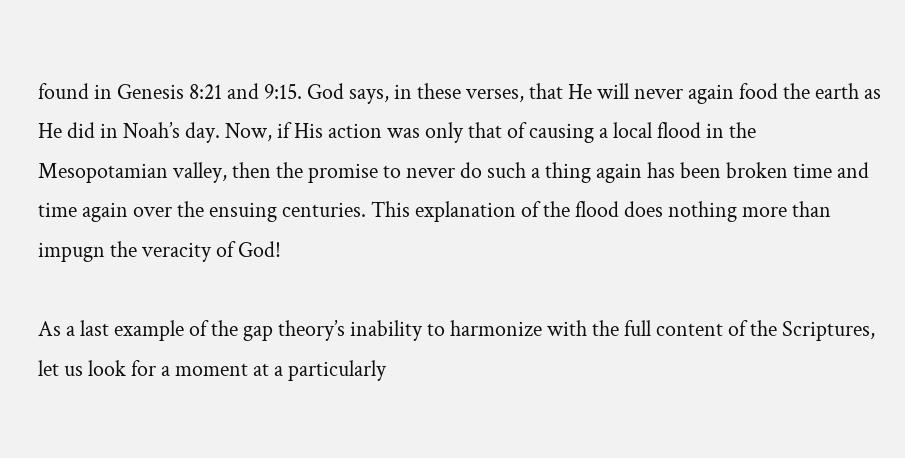found in Genesis 8:21 and 9:15. God says, in these verses, that He will never again food the earth as He did in Noah’s day. Now, if His action was only that of causing a local flood in the Mesopotamian valley, then the promise to never do such a thing again has been broken time and time again over the ensuing centuries. This explanation of the flood does nothing more than impugn the veracity of God!

As a last example of the gap theory’s inability to harmonize with the full content of the Scriptures, let us look for a moment at a particularly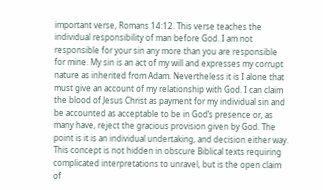important verse, Romans 14:12. This verse teaches the individual responsibility of man before God. I am not responsible for your sin any more than you are responsible for mine. My sin is an act of my will and expresses my corrupt nature as inherited from Adam. Nevertheless it is I alone that must give an account of my relationship with God. I can claim the blood of Jesus Christ as payment for my individual sin and be accounted as acceptable to be in God’s presence or, as many have, reject the gracious provision given by God. The point is it is an individual undertaking, and decision either way. This concept is not hidden in obscure Biblical texts requiring complicated interpretations to unravel, but is the open claim of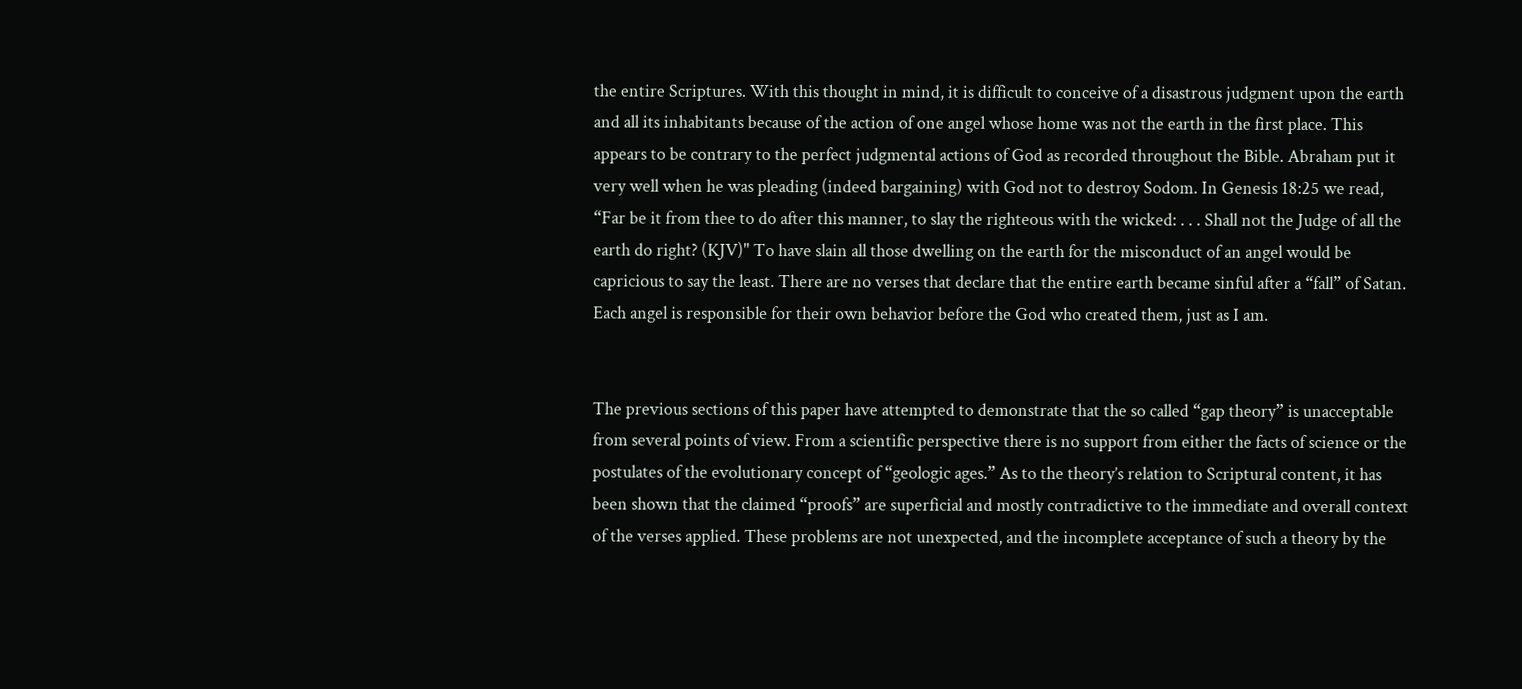the entire Scriptures. With this thought in mind, it is difficult to conceive of a disastrous judgment upon the earth and all its inhabitants because of the action of one angel whose home was not the earth in the first place. This appears to be contrary to the perfect judgmental actions of God as recorded throughout the Bible. Abraham put it very well when he was pleading (indeed bargaining) with God not to destroy Sodom. In Genesis 18:25 we read, “Far be it from thee to do after this manner, to slay the righteous with the wicked: . . . Shall not the Judge of all the earth do right? (KJV)" To have slain all those dwelling on the earth for the misconduct of an angel would be capricious to say the least. There are no verses that declare that the entire earth became sinful after a “fall” of Satan. Each angel is responsible for their own behavior before the God who created them, just as I am.


The previous sections of this paper have attempted to demonstrate that the so called “gap theory” is unacceptable from several points of view. From a scientific perspective there is no support from either the facts of science or the postulates of the evolutionary concept of “geologic ages.” As to the theory’s relation to Scriptural content, it has been shown that the claimed “proofs” are superficial and mostly contradictive to the immediate and overall context of the verses applied. These problems are not unexpected, and the incomplete acceptance of such a theory by the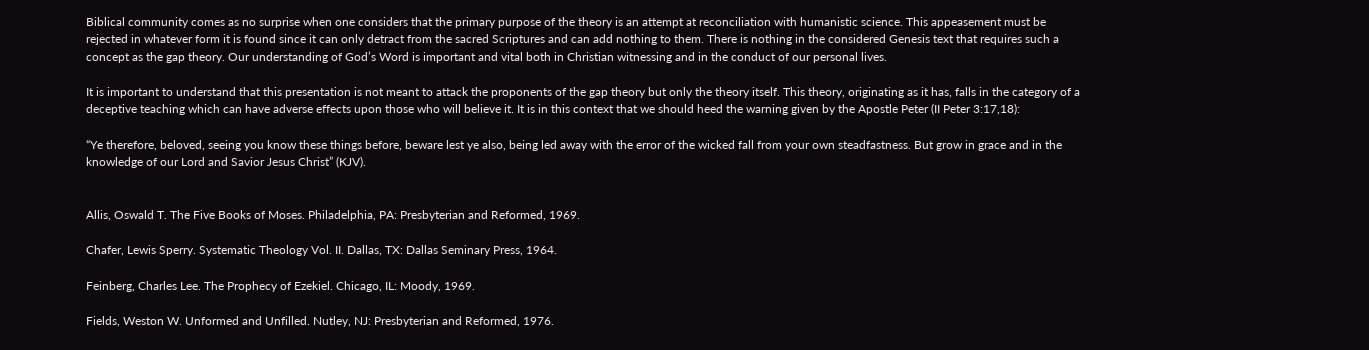Biblical community comes as no surprise when one considers that the primary purpose of the theory is an attempt at reconciliation with humanistic science. This appeasement must be rejected in whatever form it is found since it can only detract from the sacred Scriptures and can add nothing to them. There is nothing in the considered Genesis text that requires such a concept as the gap theory. Our understanding of God’s Word is important and vital both in Christian witnessing and in the conduct of our personal lives.

It is important to understand that this presentation is not meant to attack the proponents of the gap theory but only the theory itself. This theory, originating as it has, falls in the category of a deceptive teaching which can have adverse effects upon those who will believe it. It is in this context that we should heed the warning given by the Apostle Peter (II Peter 3:17,18):

“Ye therefore, beloved, seeing you know these things before, beware lest ye also, being led away with the error of the wicked fall from your own steadfastness. But grow in grace and in the knowledge of our Lord and Savior Jesus Christ” (KJV).


Allis, Oswald T. The Five Books of Moses. Philadelphia, PA: Presbyterian and Reformed, 1969.

Chafer, Lewis Sperry. Systematic Theology Vol. II. Dallas, TX: Dallas Seminary Press, 1964.

Feinberg, Charles Lee. The Prophecy of Ezekiel. Chicago, IL: Moody, 1969.

Fields, Weston W. Unformed and Unfilled. Nutley, NJ: Presbyterian and Reformed, 1976.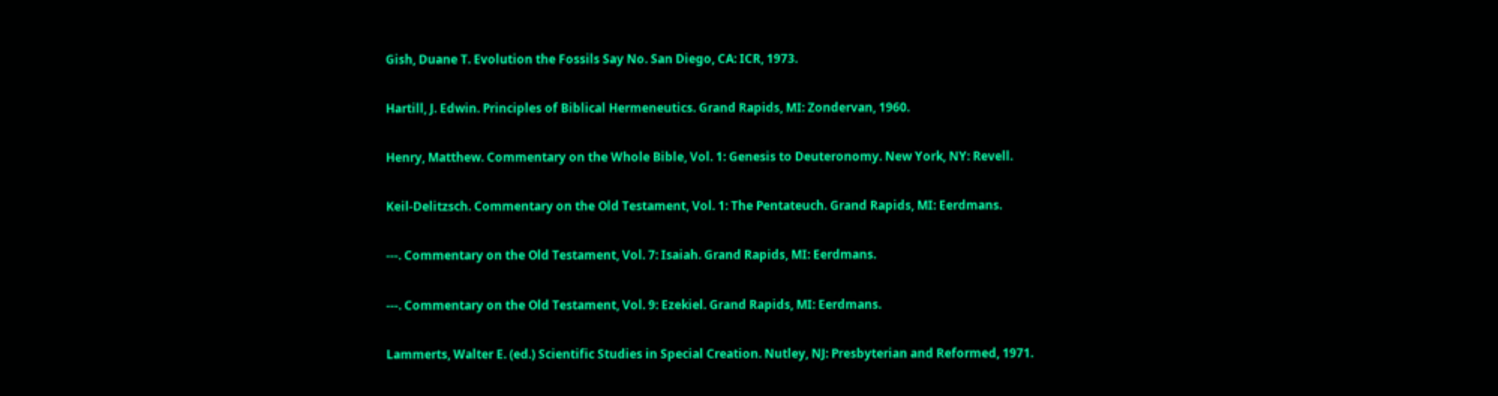Gish, Duane T. Evolution the Fossils Say No. San Diego, CA: ICR, 1973.

Hartill, J. Edwin. Principles of Biblical Hermeneutics. Grand Rapids, MI: Zondervan, 1960.

Henry, Matthew. Commentary on the Whole Bible, Vol. 1: Genesis to Deuteronomy. New York, NY: Revell.

Keil-Delitzsch. Commentary on the Old Testament, Vol. 1: The Pentateuch. Grand Rapids, MI: Eerdmans.

---. Commentary on the Old Testament, Vol. 7: Isaiah. Grand Rapids, MI: Eerdmans.

---. Commentary on the Old Testament, Vol. 9: Ezekiel. Grand Rapids, MI: Eerdmans.

Lammerts, Walter E. (ed.) Scientific Studies in Special Creation. Nutley, NJ: Presbyterian and Reformed, 1971.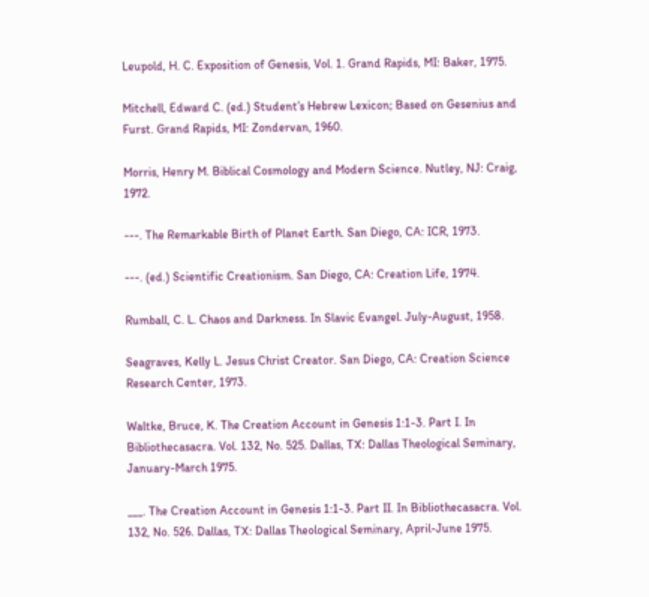Leupold, H. C. Exposition of Genesis, Vol. 1. Grand Rapids, MI: Baker, 1975.

Mitchell, Edward C. (ed.) Student’s Hebrew Lexicon; Based on Gesenius and Furst. Grand Rapids, MI: Zondervan, 1960.

Morris, Henry M. Biblical Cosmology and Modern Science. Nutley, NJ: Craig, 1972.

---. The Remarkable Birth of Planet Earth. San Diego, CA: ICR, 1973.

---. (ed.) Scientific Creationism. San Diego, CA: Creation Life, 1974.

Rumball, C. L. Chaos and Darkness. In Slavic Evangel. July-August, 1958.

Seagraves, Kelly L. Jesus Christ Creator. San Diego, CA: Creation Science Research Center, 1973.

Waltke, Bruce, K. The Creation Account in Genesis 1:1-3. Part I. In Bibliothecasacra. Vol. 132, No. 525. Dallas, TX: Dallas Theological Seminary, January-March 1975.

___. The Creation Account in Genesis 1:1-3. Part II. In Bibliothecasacra. Vol. 132, No. 526. Dallas, TX: Dallas Theological Seminary, April-June 1975.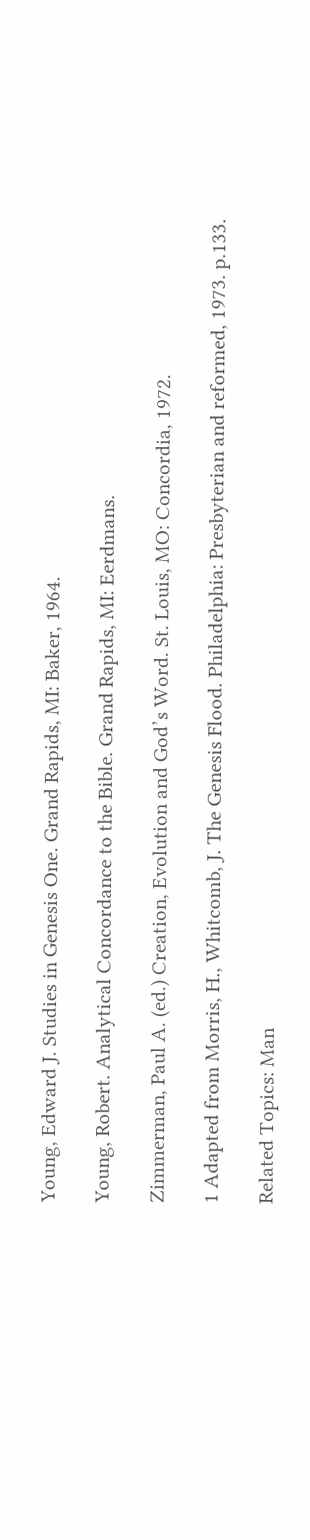Young, Edward J. Studies in Genesis One. Grand Rapids, MI: Baker, 1964.

Young, Robert. Analytical Concordance to the Bible. Grand Rapids, MI: Eerdmans.

Zimmerman, Paul A. (ed.) Creation, Evolution and God’s Word. St. Louis, MO: Concordia, 1972.

1 Adapted from Morris, H., Whitcomb, J. The Genesis Flood. Philadelphia: Presbyterian and reformed, 1973. p.133.

Related Topics: Man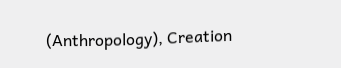(Anthropology), Creation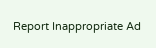Report Inappropriate Ad